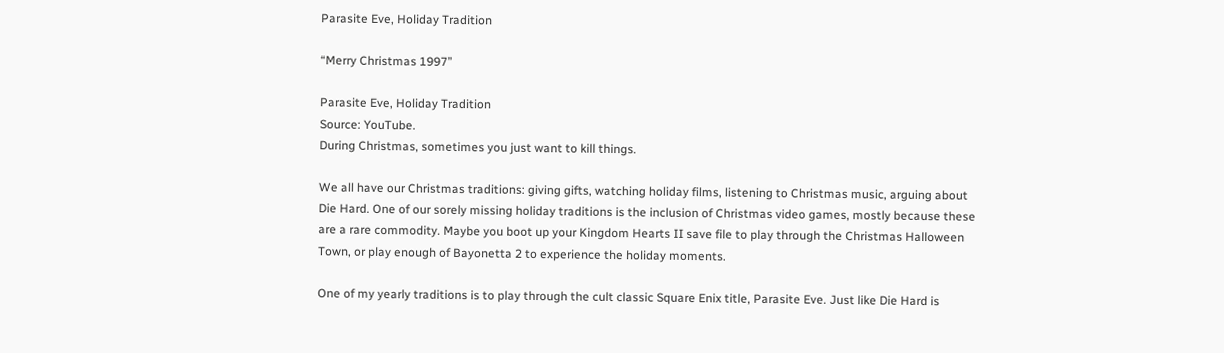Parasite Eve, Holiday Tradition

“Merry Christmas 1997”

Parasite Eve, Holiday Tradition
Source: YouTube.
During Christmas, sometimes you just want to kill things.

We all have our Christmas traditions: giving gifts, watching holiday films, listening to Christmas music, arguing about Die Hard. One of our sorely missing holiday traditions is the inclusion of Christmas video games, mostly because these are a rare commodity. Maybe you boot up your Kingdom Hearts II save file to play through the Christmas Halloween Town, or play enough of Bayonetta 2 to experience the holiday moments.

One of my yearly traditions is to play through the cult classic Square Enix title, Parasite Eve. Just like Die Hard is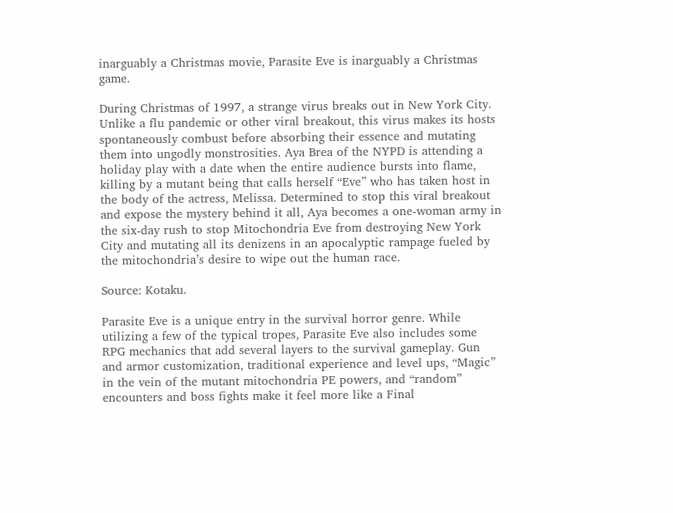inarguably a Christmas movie, Parasite Eve is inarguably a Christmas game.

During Christmas of 1997, a strange virus breaks out in New York City. Unlike a flu pandemic or other viral breakout, this virus makes its hosts spontaneously combust before absorbing their essence and mutating them into ungodly monstrosities. Aya Brea of the NYPD is attending a holiday play with a date when the entire audience bursts into flame, killing by a mutant being that calls herself “Eve” who has taken host in the body of the actress, Melissa. Determined to stop this viral breakout and expose the mystery behind it all, Aya becomes a one-woman army in the six-day rush to stop Mitochondria Eve from destroying New York City and mutating all its denizens in an apocalyptic rampage fueled by the mitochondria’s desire to wipe out the human race.

Source: Kotaku.

Parasite Eve is a unique entry in the survival horror genre. While utilizing a few of the typical tropes, Parasite Eve also includes some RPG mechanics that add several layers to the survival gameplay. Gun and armor customization, traditional experience and level ups, “Magic” in the vein of the mutant mitochondria PE powers, and “random” encounters and boss fights make it feel more like a Final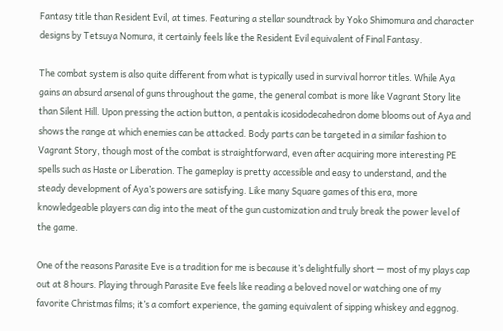Fantasy title than Resident Evil, at times. Featuring a stellar soundtrack by Yoko Shimomura and character designs by Tetsuya Nomura, it certainly feels like the Resident Evil equivalent of Final Fantasy.

The combat system is also quite different from what is typically used in survival horror titles. While Aya gains an absurd arsenal of guns throughout the game, the general combat is more like Vagrant Story lite than Silent Hill. Upon pressing the action button, a pentakis icosidodecahedron dome blooms out of Aya and shows the range at which enemies can be attacked. Body parts can be targeted in a similar fashion to Vagrant Story, though most of the combat is straightforward, even after acquiring more interesting PE spells such as Haste or Liberation. The gameplay is pretty accessible and easy to understand, and the steady development of Aya’s powers are satisfying. Like many Square games of this era, more knowledgeable players can dig into the meat of the gun customization and truly break the power level of the game.

One of the reasons Parasite Eve is a tradition for me is because it’s delightfully short — most of my plays cap out at 8 hours. Playing through Parasite Eve feels like reading a beloved novel or watching one of my favorite Christmas films; it’s a comfort experience, the gaming equivalent of sipping whiskey and eggnog.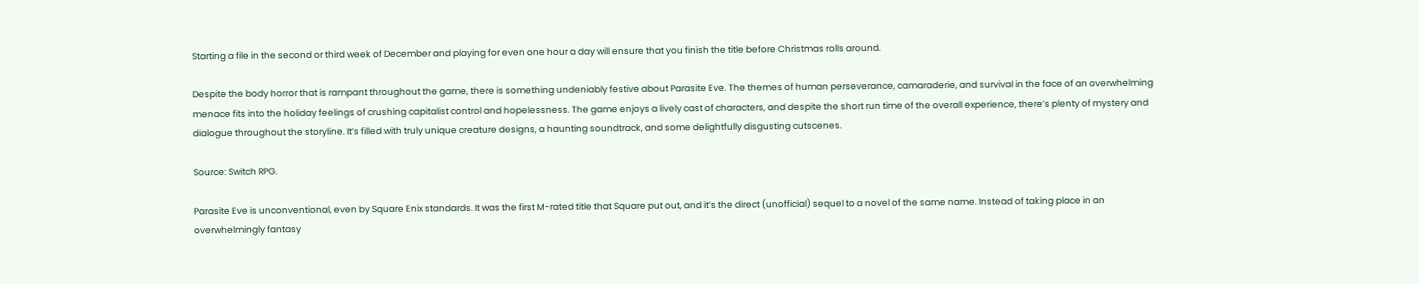Starting a file in the second or third week of December and playing for even one hour a day will ensure that you finish the title before Christmas rolls around.

Despite the body horror that is rampant throughout the game, there is something undeniably festive about Parasite Eve. The themes of human perseverance, camaraderie, and survival in the face of an overwhelming menace fits into the holiday feelings of crushing capitalist control and hopelessness. The game enjoys a lively cast of characters, and despite the short run time of the overall experience, there’s plenty of mystery and dialogue throughout the storyline. It’s filled with truly unique creature designs, a haunting soundtrack, and some delightfully disgusting cutscenes.

Source: Switch RPG.

Parasite Eve is unconventional, even by Square Enix standards. It was the first M-rated title that Square put out, and it’s the direct (unofficial) sequel to a novel of the same name. Instead of taking place in an overwhelmingly fantasy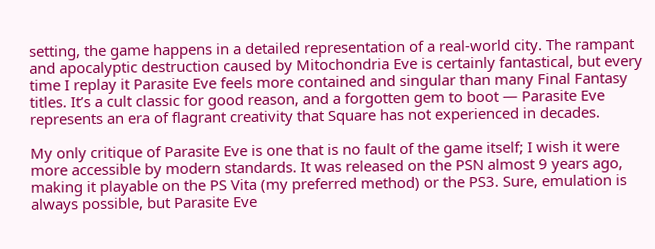setting, the game happens in a detailed representation of a real-world city. The rampant and apocalyptic destruction caused by Mitochondria Eve is certainly fantastical, but every time I replay it Parasite Eve feels more contained and singular than many Final Fantasy titles. It’s a cult classic for good reason, and a forgotten gem to boot — Parasite Eve represents an era of flagrant creativity that Square has not experienced in decades.

My only critique of Parasite Eve is one that is no fault of the game itself; I wish it were more accessible by modern standards. It was released on the PSN almost 9 years ago, making it playable on the PS Vita (my preferred method) or the PS3. Sure, emulation is always possible, but Parasite Eve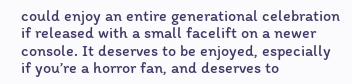could enjoy an entire generational celebration if released with a small facelift on a newer console. It deserves to be enjoyed, especially if you’re a horror fan, and deserves to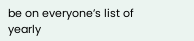be on everyone’s list of yearly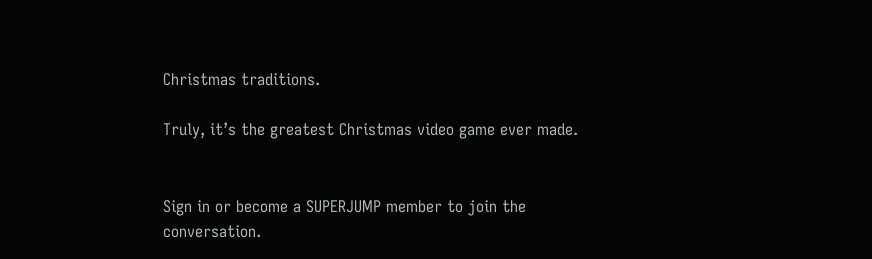Christmas traditions.

Truly, it’s the greatest Christmas video game ever made.


Sign in or become a SUPERJUMP member to join the conversation.